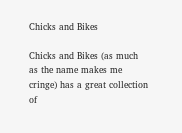Chicks and Bikes

Chicks and Bikes (as much as the name makes me cringe) has a great collection of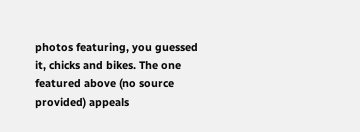photos featuring, you guessed it, chicks and bikes. The one featured above (no source provided) appeals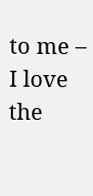to me – I love the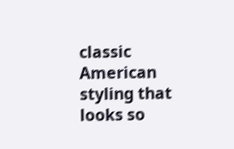classic American styling that looks so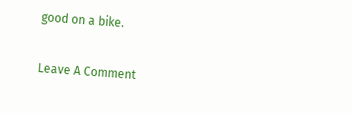good on a bike.

Leave A Comment